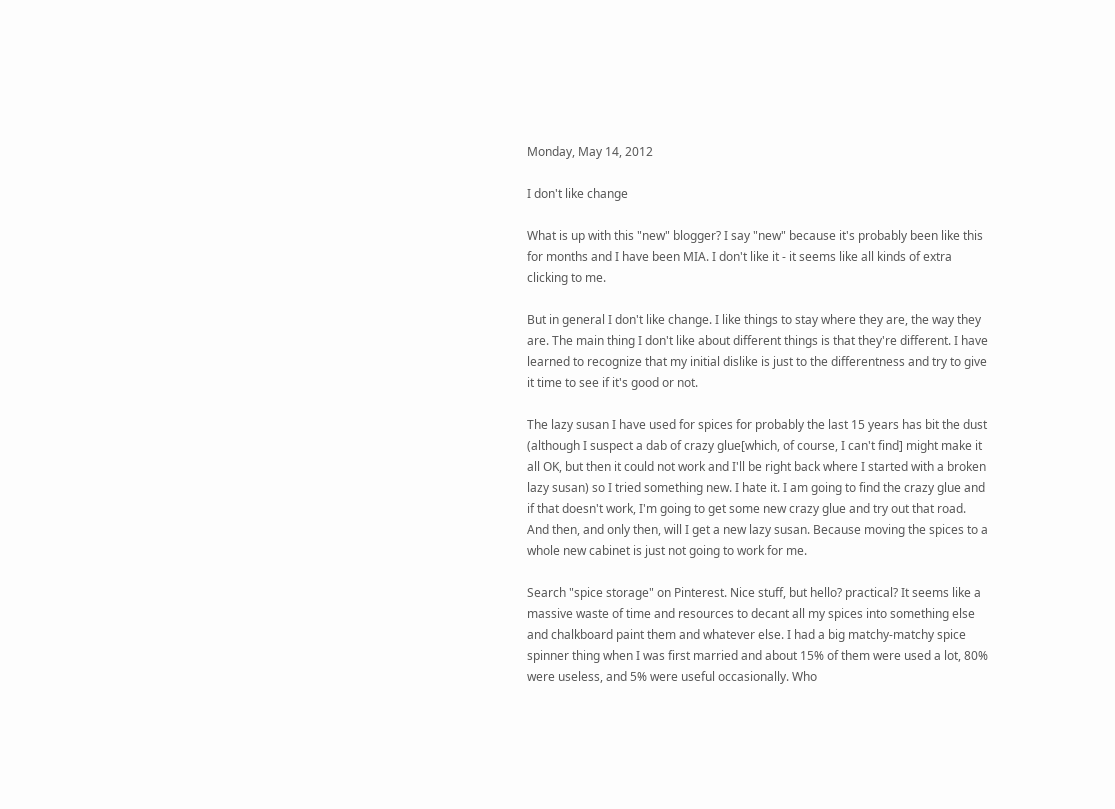Monday, May 14, 2012

I don't like change

What is up with this "new" blogger? I say "new" because it's probably been like this for months and I have been MIA. I don't like it - it seems like all kinds of extra clicking to me.

But in general I don't like change. I like things to stay where they are, the way they are. The main thing I don't like about different things is that they're different. I have learned to recognize that my initial dislike is just to the differentness and try to give it time to see if it's good or not.

The lazy susan I have used for spices for probably the last 15 years has bit the dust (although I suspect a dab of crazy glue[which, of course, I can't find] might make it all OK, but then it could not work and I'll be right back where I started with a broken lazy susan) so I tried something new. I hate it. I am going to find the crazy glue and if that doesn't work, I'm going to get some new crazy glue and try out that road. And then, and only then, will I get a new lazy susan. Because moving the spices to a whole new cabinet is just not going to work for me.

Search "spice storage" on Pinterest. Nice stuff, but hello? practical? It seems like a massive waste of time and resources to decant all my spices into something else and chalkboard paint them and whatever else. I had a big matchy-matchy spice spinner thing when I was first married and about 15% of them were used a lot, 80% were useless, and 5% were useful occasionally. Who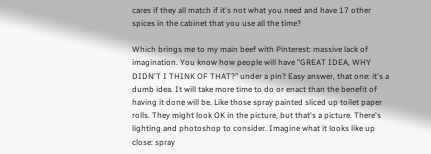cares if they all match if it's not what you need and have 17 other spices in the cabinet that you use all the time?

Which brings me to my main beef with Pinterest: massive lack of imagination. You know how people will have "GREAT IDEA, WHY DIDN'T I THINK OF THAT?" under a pin? Easy answer, that one: it's a dumb idea. It will take more time to do or enact than the benefit of having it done will be. Like those spray painted sliced up toilet paper rolls. They might look OK in the picture, but that's a picture. There's lighting and photoshop to consider. Imagine what it looks like up close: spray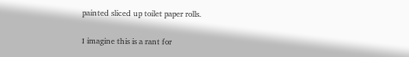painted sliced up toilet paper rolls.

I imagine this is a rant for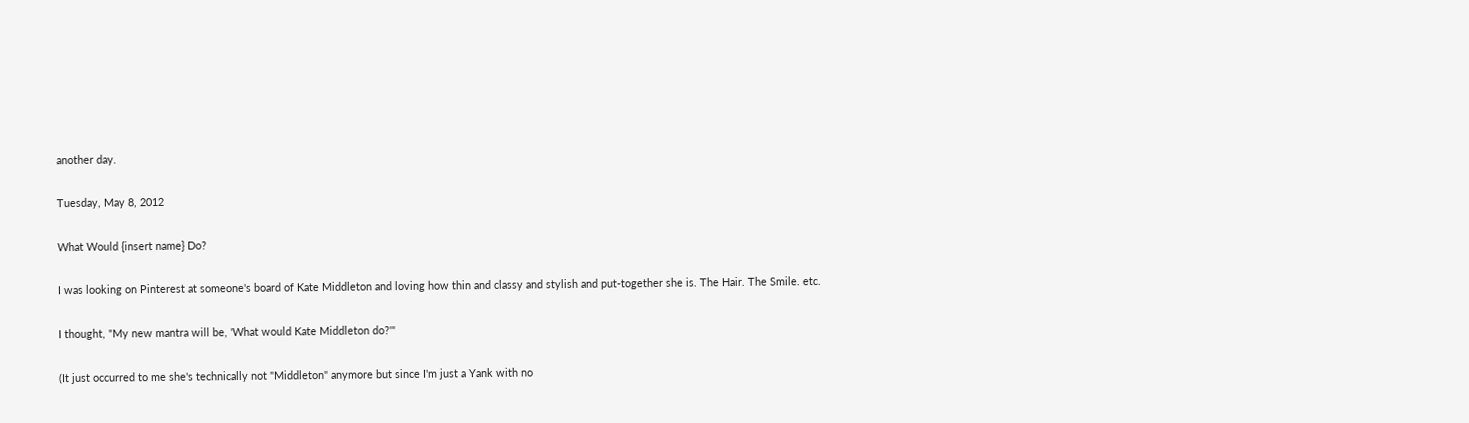another day.

Tuesday, May 8, 2012

What Would {insert name} Do?

I was looking on Pinterest at someone's board of Kate Middleton and loving how thin and classy and stylish and put-together she is. The Hair. The Smile. etc.

I thought, "My new mantra will be, 'What would Kate Middleton do?'"

(It just occurred to me she's technically not "Middleton" anymore but since I'm just a Yank with no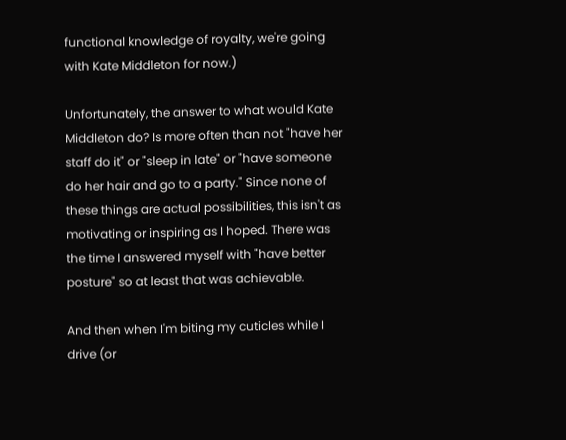functional knowledge of royalty, we're going with Kate Middleton for now.)

Unfortunately, the answer to what would Kate Middleton do? Is more often than not "have her staff do it" or "sleep in late" or "have someone do her hair and go to a party." Since none of these things are actual possibilities, this isn't as motivating or inspiring as I hoped. There was the time I answered myself with "have better posture" so at least that was achievable.

And then when I'm biting my cuticles while I drive (or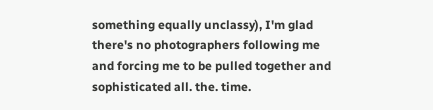something equally unclassy), I'm glad there's no photographers following me and forcing me to be pulled together and sophisticated all. the. time.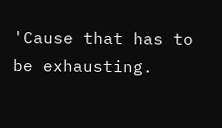'Cause that has to be exhausting.